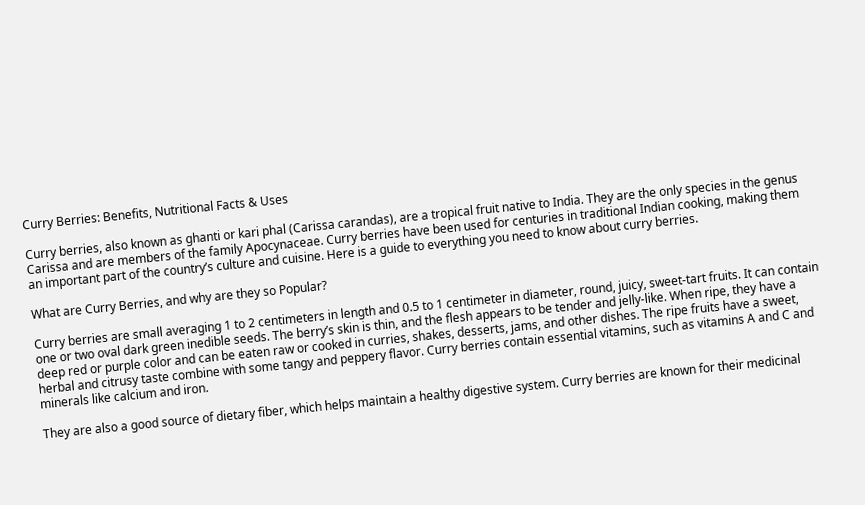Curry Berries: Benefits, Nutritional Facts & Uses

Curry berries, also known as ghanti or kari phal (Carissa carandas), are a tropical fruit native to India. They are the only species in the genus Carissa and are members of the family Apocynaceae. Curry berries have been used for centuries in traditional Indian cooking, making them an important part of the country’s culture and cuisine. Here is a guide to everything you need to know about curry berries.

What are Curry Berries, and why are they so Popular?

Curry berries are small averaging 1 to 2 centimeters in length and 0.5 to 1 centimeter in diameter, round, juicy, sweet-tart fruits. It can contain one or two oval dark green inedible seeds. The berry’s skin is thin, and the flesh appears to be tender and jelly-like. When ripe, they have a deep red or purple color and can be eaten raw or cooked in curries, shakes, desserts, jams, and other dishes. The ripe fruits have a sweet, herbal and citrusy taste combine with some tangy and peppery flavor. Curry berries contain essential vitamins, such as vitamins A and C and minerals like calcium and iron.

They are also a good source of dietary fiber, which helps maintain a healthy digestive system. Curry berries are known for their medicinal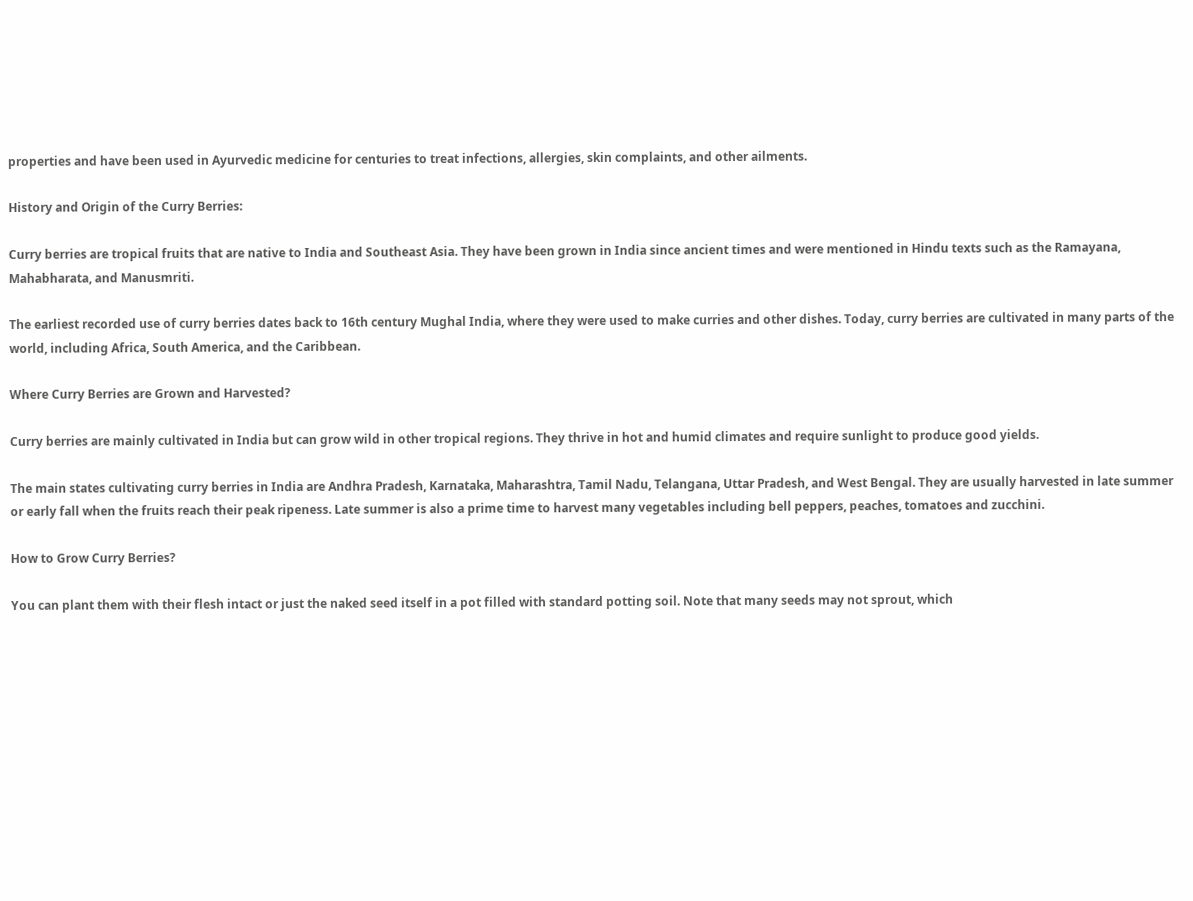properties and have been used in Ayurvedic medicine for centuries to treat infections, allergies, skin complaints, and other ailments.

History and Origin of the Curry Berries:

Curry berries are tropical fruits that are native to India and Southeast Asia. They have been grown in India since ancient times and were mentioned in Hindu texts such as the Ramayana, Mahabharata, and Manusmriti.

The earliest recorded use of curry berries dates back to 16th century Mughal India, where they were used to make curries and other dishes. Today, curry berries are cultivated in many parts of the world, including Africa, South America, and the Caribbean.

Where Curry Berries are Grown and Harvested?

Curry berries are mainly cultivated in India but can grow wild in other tropical regions. They thrive in hot and humid climates and require sunlight to produce good yields.

The main states cultivating curry berries in India are Andhra Pradesh, Karnataka, Maharashtra, Tamil Nadu, Telangana, Uttar Pradesh, and West Bengal. They are usually harvested in late summer or early fall when the fruits reach their peak ripeness. Late summer is also a prime time to harvest many vegetables including bell peppers, peaches, tomatoes and zucchini.

How to Grow Curry Berries?

You can plant them with their flesh intact or just the naked seed itself in a pot filled with standard potting soil. Note that many seeds may not sprout, which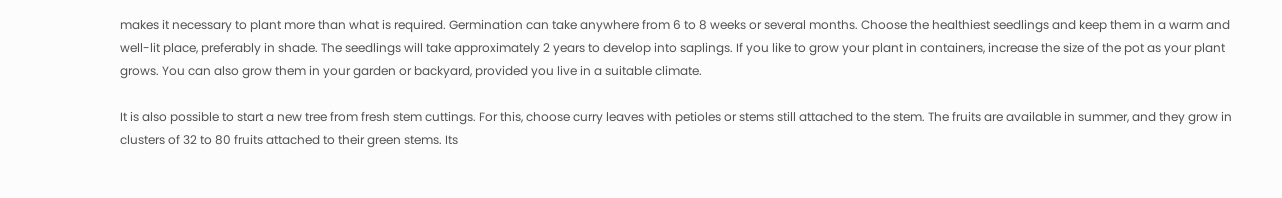makes it necessary to plant more than what is required. Germination can take anywhere from 6 to 8 weeks or several months. Choose the healthiest seedlings and keep them in a warm and well-lit place, preferably in shade. The seedlings will take approximately 2 years to develop into saplings. If you like to grow your plant in containers, increase the size of the pot as your plant grows. You can also grow them in your garden or backyard, provided you live in a suitable climate.

It is also possible to start a new tree from fresh stem cuttings. For this, choose curry leaves with petioles or stems still attached to the stem. The fruits are available in summer, and they grow in clusters of 32 to 80 fruits attached to their green stems. Its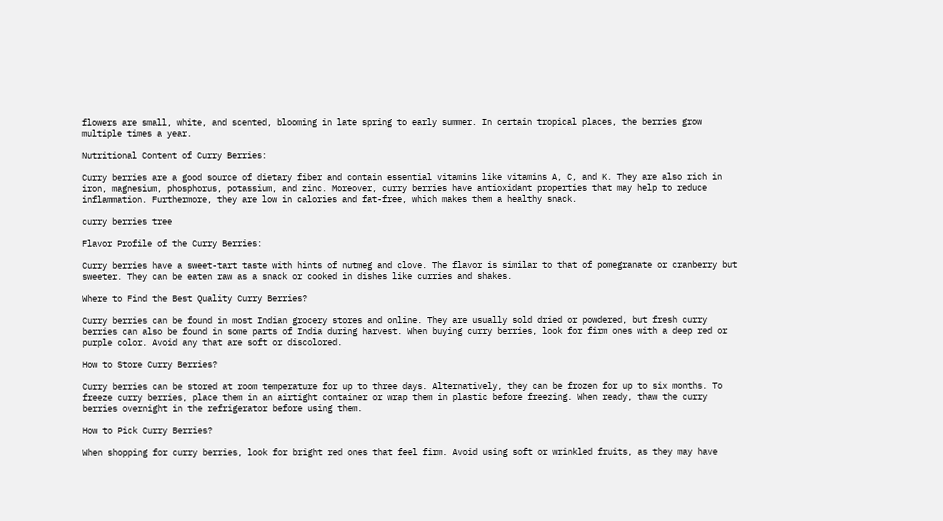flowers are small, white, and scented, blooming in late spring to early summer. In certain tropical places, the berries grow multiple times a year.

Nutritional Content of Curry Berries:

Curry berries are a good source of dietary fiber and contain essential vitamins like vitamins A, C, and K. They are also rich in iron, magnesium, phosphorus, potassium, and zinc. Moreover, curry berries have antioxidant properties that may help to reduce inflammation. Furthermore, they are low in calories and fat-free, which makes them a healthy snack.

curry berries tree

Flavor Profile of the Curry Berries:

Curry berries have a sweet-tart taste with hints of nutmeg and clove. The flavor is similar to that of pomegranate or cranberry but sweeter. They can be eaten raw as a snack or cooked in dishes like curries and shakes.

Where to Find the Best Quality Curry Berries?

Curry berries can be found in most Indian grocery stores and online. They are usually sold dried or powdered, but fresh curry berries can also be found in some parts of India during harvest. When buying curry berries, look for firm ones with a deep red or purple color. Avoid any that are soft or discolored.

How to Store Curry Berries?

Curry berries can be stored at room temperature for up to three days. Alternatively, they can be frozen for up to six months. To freeze curry berries, place them in an airtight container or wrap them in plastic before freezing. When ready, thaw the curry berries overnight in the refrigerator before using them.

How to Pick Curry Berries?

When shopping for curry berries, look for bright red ones that feel firm. Avoid using soft or wrinkled fruits, as they may have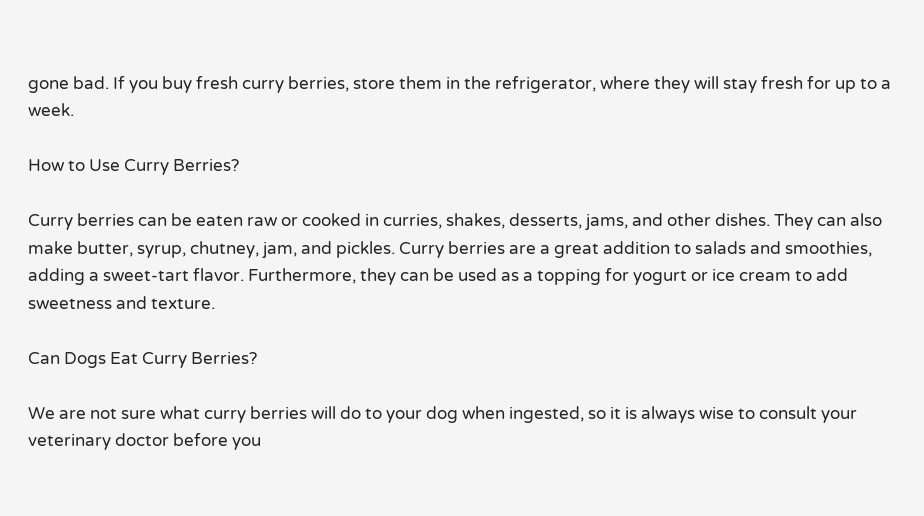gone bad. If you buy fresh curry berries, store them in the refrigerator, where they will stay fresh for up to a week.

How to Use Curry Berries?

Curry berries can be eaten raw or cooked in curries, shakes, desserts, jams, and other dishes. They can also make butter, syrup, chutney, jam, and pickles. Curry berries are a great addition to salads and smoothies, adding a sweet-tart flavor. Furthermore, they can be used as a topping for yogurt or ice cream to add sweetness and texture.

Can Dogs Eat Curry Berries?

We are not sure what curry berries will do to your dog when ingested, so it is always wise to consult your veterinary doctor before you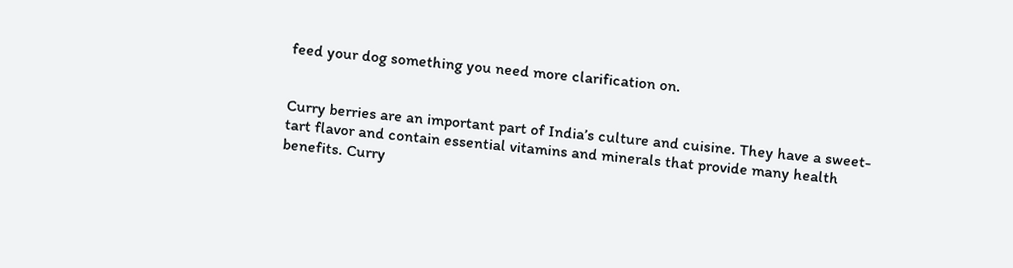feed your dog something you need more clarification on.


Curry berries are an important part of India’s culture and cuisine. They have a sweet-tart flavor and contain essential vitamins and minerals that provide many health benefits. Curry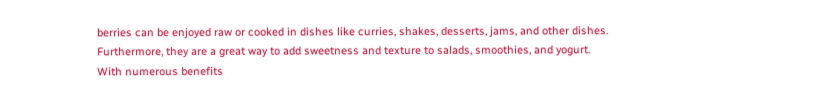berries can be enjoyed raw or cooked in dishes like curries, shakes, desserts, jams, and other dishes. Furthermore, they are a great way to add sweetness and texture to salads, smoothies, and yogurt. With numerous benefits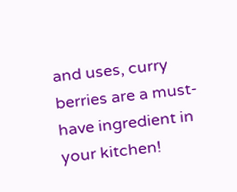and uses, curry berries are a must-have ingredient in your kitchen!